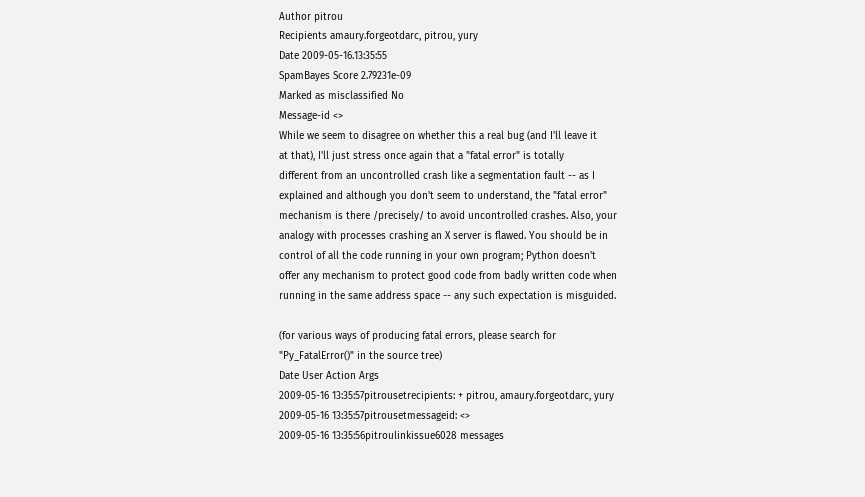Author pitrou
Recipients amaury.forgeotdarc, pitrou, yury
Date 2009-05-16.13:35:55
SpamBayes Score 2.79231e-09
Marked as misclassified No
Message-id <>
While we seem to disagree on whether this a real bug (and I'll leave it
at that), I'll just stress once again that a "fatal error" is totally
different from an uncontrolled crash like a segmentation fault -- as I
explained and although you don't seem to understand, the "fatal error"
mechanism is there /precisely/ to avoid uncontrolled crashes. Also, your
analogy with processes crashing an X server is flawed. You should be in
control of all the code running in your own program; Python doesn't
offer any mechanism to protect good code from badly written code when
running in the same address space -- any such expectation is misguided.

(for various ways of producing fatal errors, please search for
"Py_FatalError()" in the source tree)
Date User Action Args
2009-05-16 13:35:57pitrousetrecipients: + pitrou, amaury.forgeotdarc, yury
2009-05-16 13:35:57pitrousetmessageid: <>
2009-05-16 13:35:56pitroulinkissue6028 messages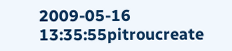2009-05-16 13:35:55pitroucreate